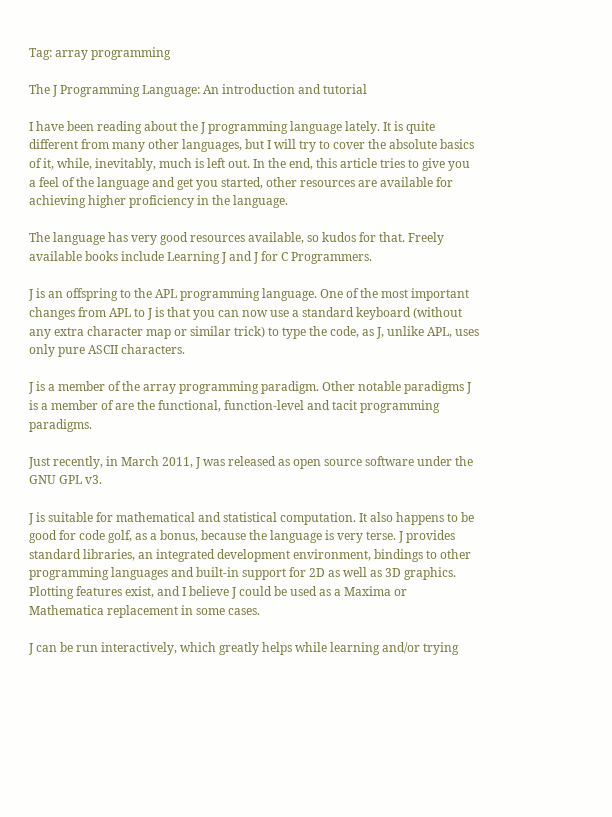Tag: array programming

The J Programming Language: An introduction and tutorial

I have been reading about the J programming language lately. It is quite different from many other languages, but I will try to cover the absolute basics of it, while, inevitably, much is left out. In the end, this article tries to give you a feel of the language and get you started, other resources are available for achieving higher proficiency in the language.

The language has very good resources available, so kudos for that. Freely available books include Learning J and J for C Programmers.

J is an offspring to the APL programming language. One of the most important changes from APL to J is that you can now use a standard keyboard (without any extra character map or similar trick) to type the code, as J, unlike APL, uses only pure ASCII characters.

J is a member of the array programming paradigm. Other notable paradigms J is a member of are the functional, function-level and tacit programming paradigms.

Just recently, in March 2011, J was released as open source software under the GNU GPL v3.

J is suitable for mathematical and statistical computation. It also happens to be good for code golf, as a bonus, because the language is very terse. J provides standard libraries, an integrated development environment, bindings to other programming languages and built-in support for 2D as well as 3D graphics. Plotting features exist, and I believe J could be used as a Maxima or Mathematica replacement in some cases.

J can be run interactively, which greatly helps while learning and/or trying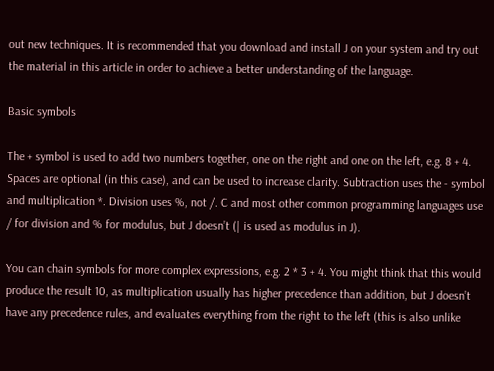out new techniques. It is recommended that you download and install J on your system and try out the material in this article in order to achieve a better understanding of the language.

Basic symbols

The + symbol is used to add two numbers together, one on the right and one on the left, e.g. 8 + 4. Spaces are optional (in this case), and can be used to increase clarity. Subtraction uses the - symbol and multiplication *. Division uses %, not /. C and most other common programming languages use / for division and % for modulus, but J doesn’t (| is used as modulus in J).

You can chain symbols for more complex expressions, e.g. 2 * 3 + 4. You might think that this would produce the result 10, as multiplication usually has higher precedence than addition, but J doesn’t have any precedence rules, and evaluates everything from the right to the left (this is also unlike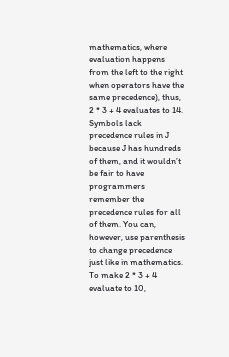mathematics, where evaluation happens from the left to the right when operators have the same precedence), thus, 2 * 3 + 4 evaluates to 14. Symbols lack precedence rules in J because J has hundreds of them, and it wouldn’t be fair to have programmers remember the precedence rules for all of them. You can, however, use parenthesis to change precedence just like in mathematics. To make 2 * 3 + 4 evaluate to 10,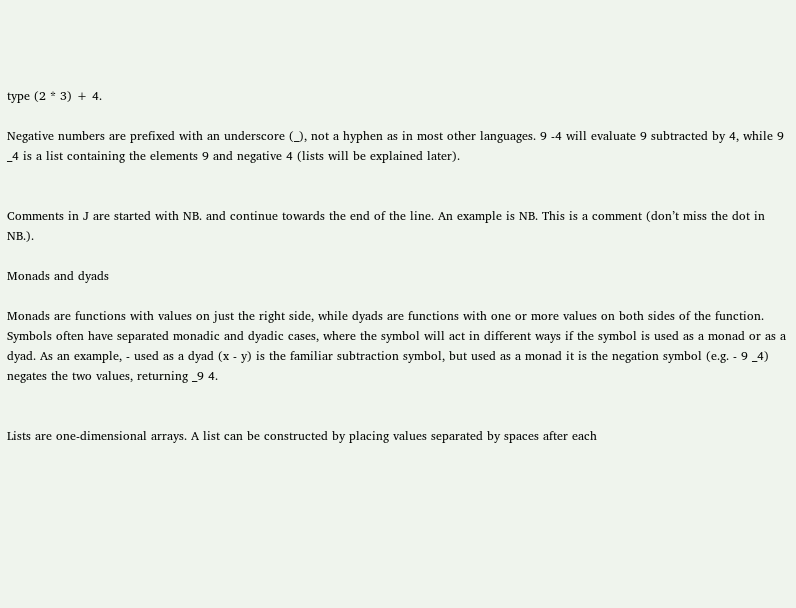type (2 * 3) + 4.

Negative numbers are prefixed with an underscore (_), not a hyphen as in most other languages. 9 -4 will evaluate 9 subtracted by 4, while 9 _4 is a list containing the elements 9 and negative 4 (lists will be explained later).


Comments in J are started with NB. and continue towards the end of the line. An example is NB. This is a comment (don’t miss the dot in NB.).

Monads and dyads

Monads are functions with values on just the right side, while dyads are functions with one or more values on both sides of the function. Symbols often have separated monadic and dyadic cases, where the symbol will act in different ways if the symbol is used as a monad or as a dyad. As an example, - used as a dyad (x - y) is the familiar subtraction symbol, but used as a monad it is the negation symbol (e.g. - 9 _4) negates the two values, returning _9 4.


Lists are one-dimensional arrays. A list can be constructed by placing values separated by spaces after each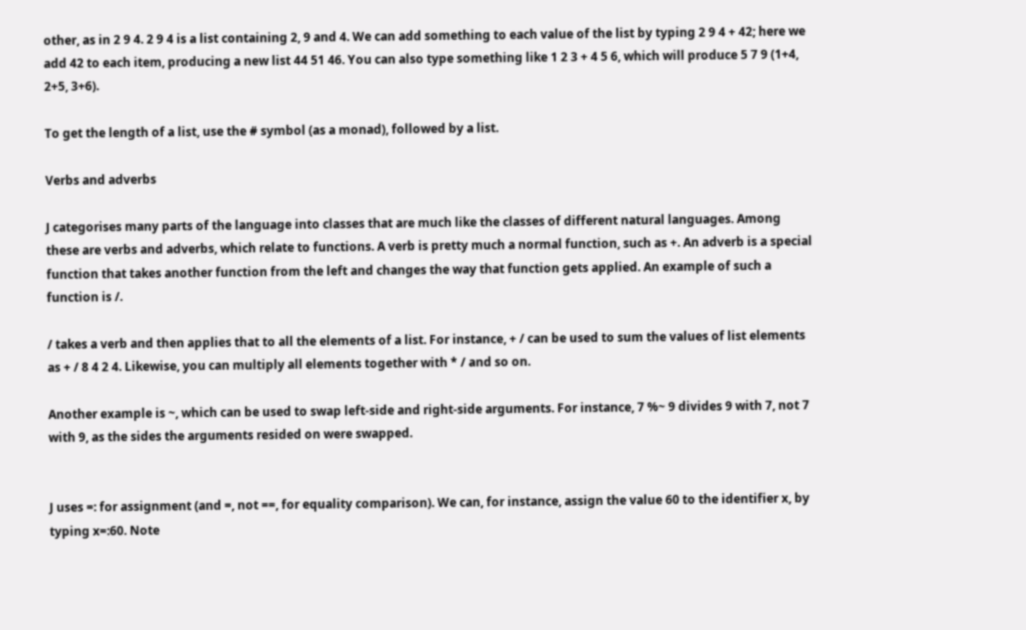other, as in 2 9 4. 2 9 4 is a list containing 2, 9 and 4. We can add something to each value of the list by typing 2 9 4 + 42; here we add 42 to each item, producing a new list 44 51 46. You can also type something like 1 2 3 + 4 5 6, which will produce 5 7 9 (1+4, 2+5, 3+6).

To get the length of a list, use the # symbol (as a monad), followed by a list.

Verbs and adverbs

J categorises many parts of the language into classes that are much like the classes of different natural languages. Among these are verbs and adverbs, which relate to functions. A verb is pretty much a normal function, such as +. An adverb is a special function that takes another function from the left and changes the way that function gets applied. An example of such a function is /.

/ takes a verb and then applies that to all the elements of a list. For instance, + / can be used to sum the values of list elements as + / 8 4 2 4. Likewise, you can multiply all elements together with * / and so on.

Another example is ~, which can be used to swap left-side and right-side arguments. For instance, 7 %~ 9 divides 9 with 7, not 7 with 9, as the sides the arguments resided on were swapped.


J uses =: for assignment (and =, not ==, for equality comparison). We can, for instance, assign the value 60 to the identifier x, by typing x=:60. Note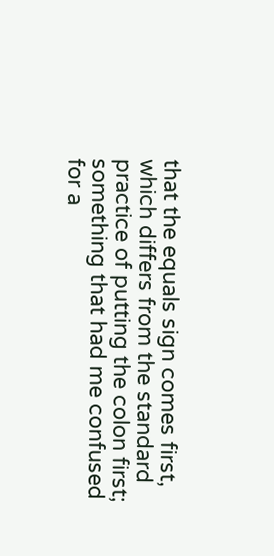that the equals sign comes first, which differs from the standard practice of putting the colon first; something that had me confused for a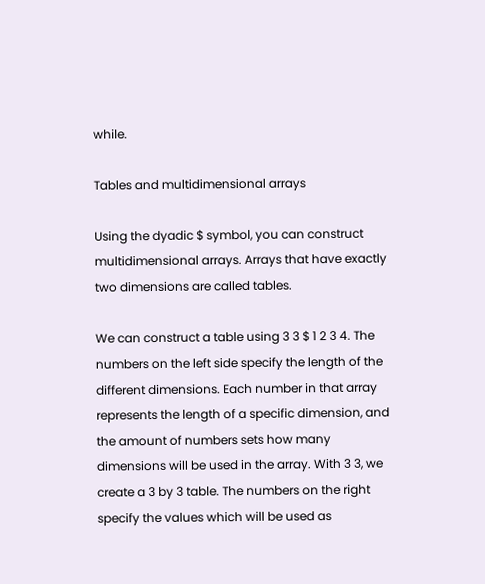while.

Tables and multidimensional arrays

Using the dyadic $ symbol, you can construct multidimensional arrays. Arrays that have exactly two dimensions are called tables.

We can construct a table using 3 3 $ 1 2 3 4. The numbers on the left side specify the length of the different dimensions. Each number in that array represents the length of a specific dimension, and the amount of numbers sets how many dimensions will be used in the array. With 3 3, we create a 3 by 3 table. The numbers on the right specify the values which will be used as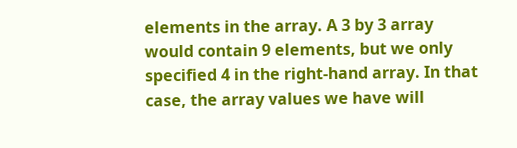elements in the array. A 3 by 3 array would contain 9 elements, but we only specified 4 in the right-hand array. In that case, the array values we have will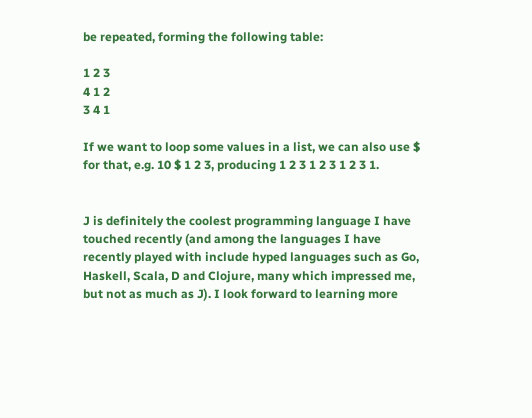be repeated, forming the following table:

1 2 3
4 1 2
3 4 1

If we want to loop some values in a list, we can also use $ for that, e.g. 10 $ 1 2 3, producing 1 2 3 1 2 3 1 2 3 1.


J is definitely the coolest programming language I have touched recently (and among the languages I have recently played with include hyped languages such as Go, Haskell, Scala, D and Clojure, many which impressed me, but not as much as J). I look forward to learning more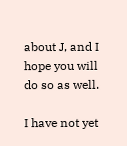about J, and I hope you will do so as well.

I have not yet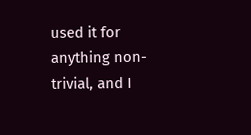used it for anything non-trivial, and I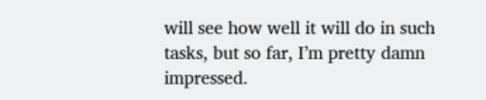will see how well it will do in such tasks, but so far, I’m pretty damn impressed.